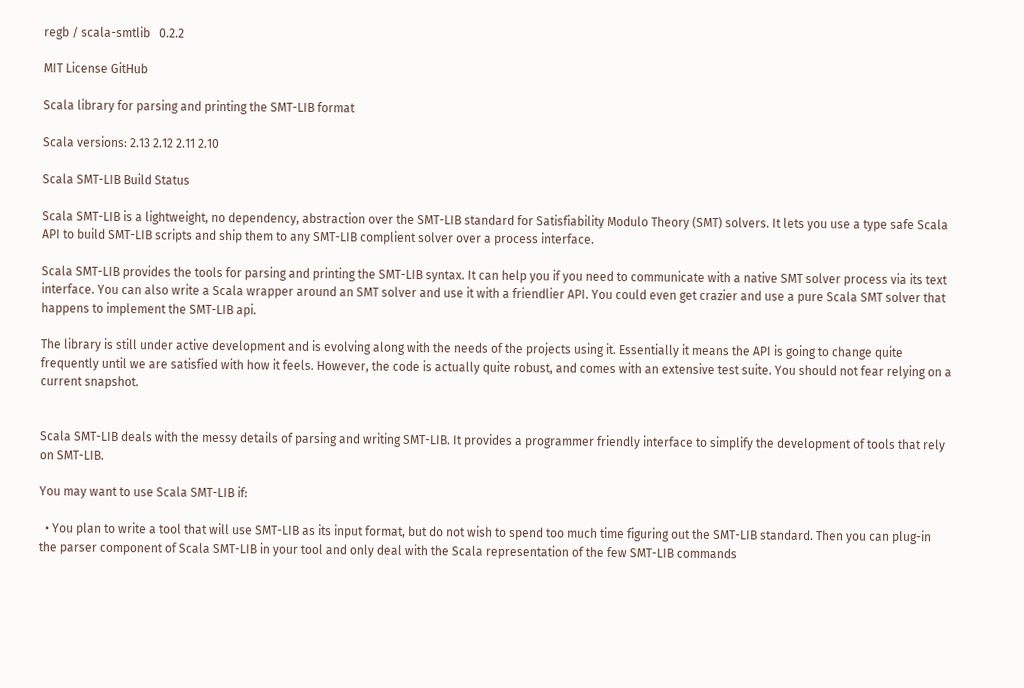regb / scala-smtlib   0.2.2

MIT License GitHub

Scala library for parsing and printing the SMT-LIB format

Scala versions: 2.13 2.12 2.11 2.10

Scala SMT-LIB Build Status

Scala SMT-LIB is a lightweight, no dependency, abstraction over the SMT-LIB standard for Satisfiability Modulo Theory (SMT) solvers. It lets you use a type safe Scala API to build SMT-LIB scripts and ship them to any SMT-LIB complient solver over a process interface.

Scala SMT-LIB provides the tools for parsing and printing the SMT-LIB syntax. It can help you if you need to communicate with a native SMT solver process via its text interface. You can also write a Scala wrapper around an SMT solver and use it with a friendlier API. You could even get crazier and use a pure Scala SMT solver that happens to implement the SMT-LIB api.

The library is still under active development and is evolving along with the needs of the projects using it. Essentially it means the API is going to change quite frequently until we are satisfied with how it feels. However, the code is actually quite robust, and comes with an extensive test suite. You should not fear relying on a current snapshot.


Scala SMT-LIB deals with the messy details of parsing and writing SMT-LIB. It provides a programmer friendly interface to simplify the development of tools that rely on SMT-LIB.

You may want to use Scala SMT-LIB if:

  • You plan to write a tool that will use SMT-LIB as its input format, but do not wish to spend too much time figuring out the SMT-LIB standard. Then you can plug-in the parser component of Scala SMT-LIB in your tool and only deal with the Scala representation of the few SMT-LIB commands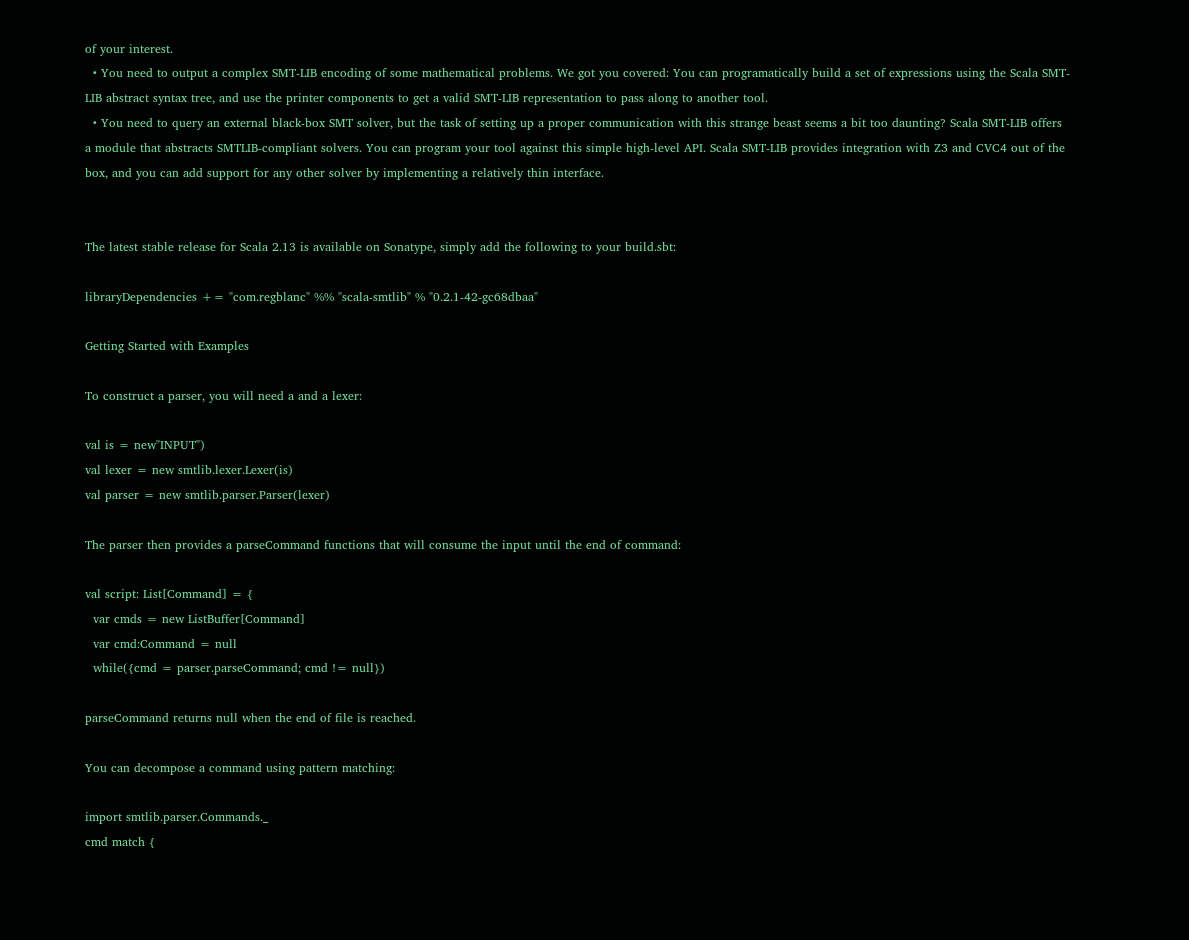of your interest.
  • You need to output a complex SMT-LIB encoding of some mathematical problems. We got you covered: You can programatically build a set of expressions using the Scala SMT-LIB abstract syntax tree, and use the printer components to get a valid SMT-LIB representation to pass along to another tool.
  • You need to query an external black-box SMT solver, but the task of setting up a proper communication with this strange beast seems a bit too daunting? Scala SMT-LIB offers a module that abstracts SMTLIB-compliant solvers. You can program your tool against this simple high-level API. Scala SMT-LIB provides integration with Z3 and CVC4 out of the box, and you can add support for any other solver by implementing a relatively thin interface.


The latest stable release for Scala 2.13 is available on Sonatype, simply add the following to your build.sbt:

libraryDependencies += "com.regblanc" %% "scala-smtlib" % "0.2.1-42-gc68dbaa"

Getting Started with Examples

To construct a parser, you will need a and a lexer:

val is = new"INPUT")
val lexer = new smtlib.lexer.Lexer(is)
val parser = new smtlib.parser.Parser(lexer)

The parser then provides a parseCommand functions that will consume the input until the end of command:

val script: List[Command] = {
  var cmds = new ListBuffer[Command]
  var cmd:Command = null
  while({cmd = parser.parseCommand; cmd != null})

parseCommand returns null when the end of file is reached.

You can decompose a command using pattern matching:

import smtlib.parser.Commands._
cmd match {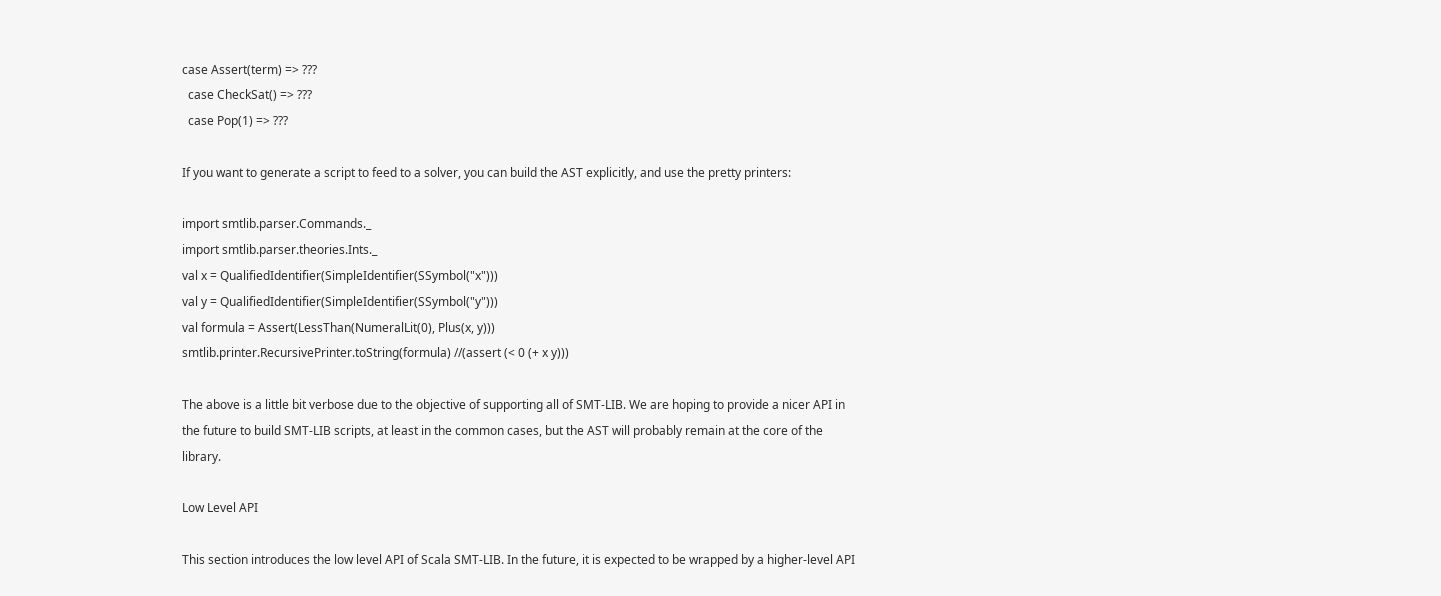case Assert(term) => ???
  case CheckSat() => ???
  case Pop(1) => ???

If you want to generate a script to feed to a solver, you can build the AST explicitly, and use the pretty printers:

import smtlib.parser.Commands._
import smtlib.parser.theories.Ints._
val x = QualifiedIdentifier(SimpleIdentifier(SSymbol("x")))
val y = QualifiedIdentifier(SimpleIdentifier(SSymbol("y")))
val formula = Assert(LessThan(NumeralLit(0), Plus(x, y)))
smtlib.printer.RecursivePrinter.toString(formula) //(assert (< 0 (+ x y)))

The above is a little bit verbose due to the objective of supporting all of SMT-LIB. We are hoping to provide a nicer API in the future to build SMT-LIB scripts, at least in the common cases, but the AST will probably remain at the core of the library.

Low Level API

This section introduces the low level API of Scala SMT-LIB. In the future, it is expected to be wrapped by a higher-level API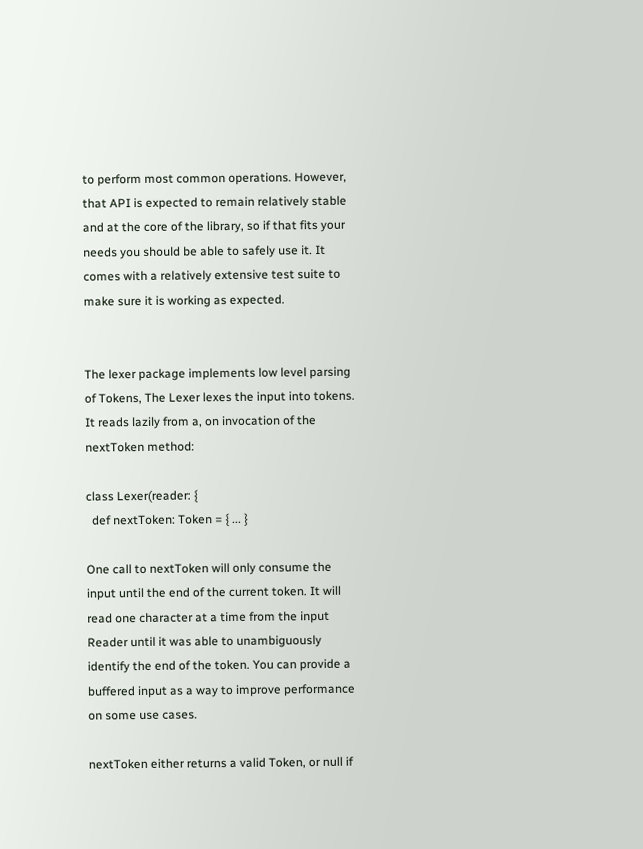to perform most common operations. However, that API is expected to remain relatively stable and at the core of the library, so if that fits your needs you should be able to safely use it. It comes with a relatively extensive test suite to make sure it is working as expected.


The lexer package implements low level parsing of Tokens, The Lexer lexes the input into tokens. It reads lazily from a, on invocation of the nextToken method:

class Lexer(reader: {
  def nextToken: Token = { ... }

One call to nextToken will only consume the input until the end of the current token. It will read one character at a time from the input Reader until it was able to unambiguously identify the end of the token. You can provide a buffered input as a way to improve performance on some use cases.

nextToken either returns a valid Token, or null if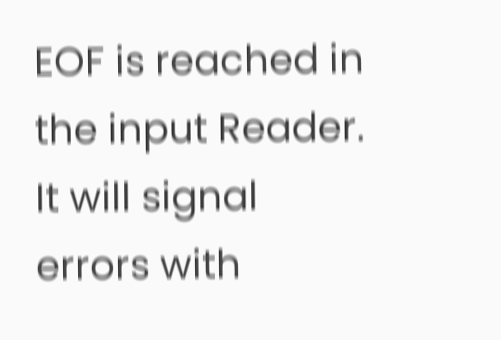EOF is reached in the input Reader. It will signal errors with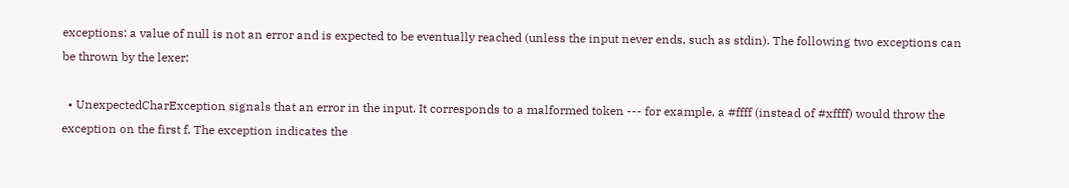exceptions: a value of null is not an error and is expected to be eventually reached (unless the input never ends, such as stdin). The following two exceptions can be thrown by the lexer:

  • UnexpectedCharException signals that an error in the input. It corresponds to a malformed token --- for example, a #ffff (instead of #xffff) would throw the exception on the first f. The exception indicates the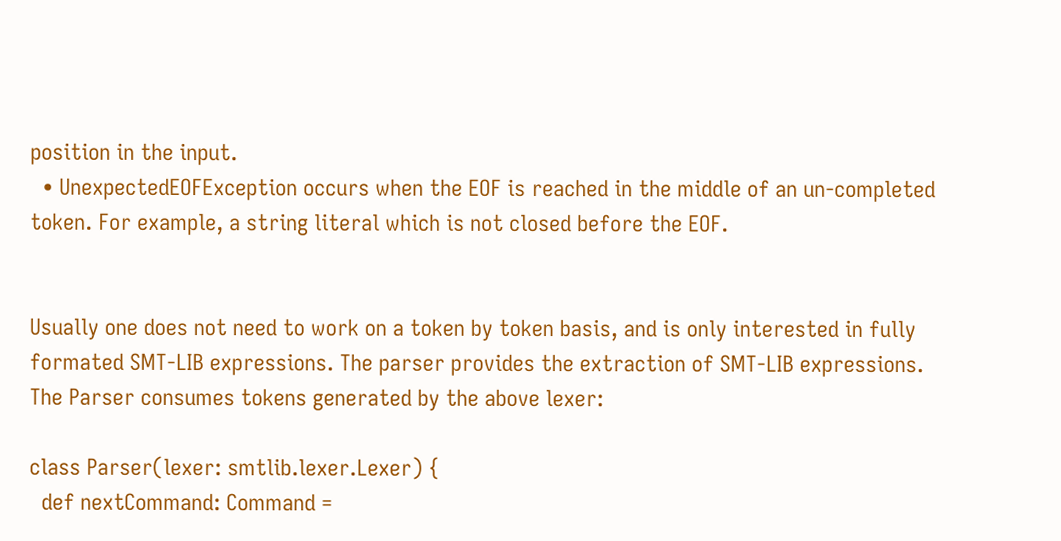position in the input.
  • UnexpectedEOFException occurs when the EOF is reached in the middle of an un-completed token. For example, a string literal which is not closed before the EOF.


Usually one does not need to work on a token by token basis, and is only interested in fully formated SMT-LIB expressions. The parser provides the extraction of SMT-LIB expressions. The Parser consumes tokens generated by the above lexer:

class Parser(lexer: smtlib.lexer.Lexer) {
  def nextCommand: Command =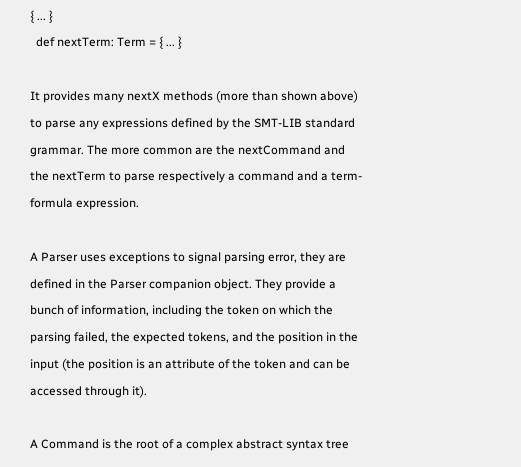{ ... }
  def nextTerm: Term = { ... }

It provides many nextX methods (more than shown above) to parse any expressions defined by the SMT-LIB standard grammar. The more common are the nextCommand and the nextTerm to parse respectively a command and a term-formula expression.

A Parser uses exceptions to signal parsing error, they are defined in the Parser companion object. They provide a bunch of information, including the token on which the parsing failed, the expected tokens, and the position in the input (the position is an attribute of the token and can be accessed through it).

A Command is the root of a complex abstract syntax tree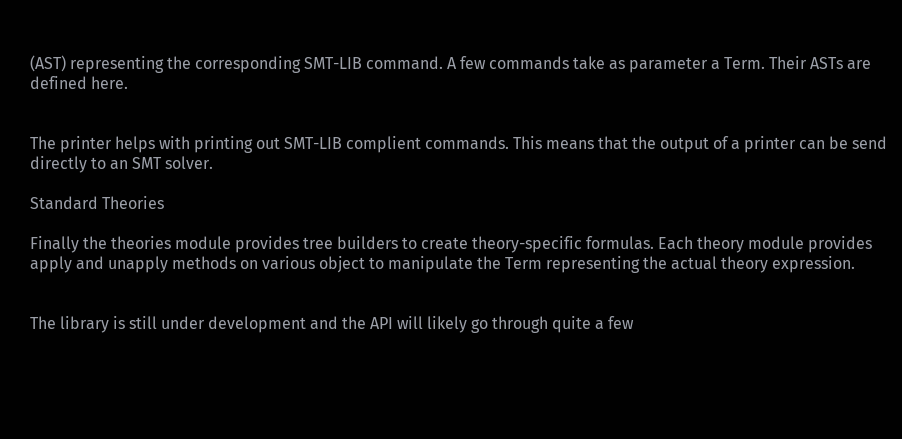(AST) representing the corresponding SMT-LIB command. A few commands take as parameter a Term. Their ASTs are defined here.


The printer helps with printing out SMT-LIB complient commands. This means that the output of a printer can be send directly to an SMT solver.

Standard Theories

Finally the theories module provides tree builders to create theory-specific formulas. Each theory module provides apply and unapply methods on various object to manipulate the Term representing the actual theory expression.


The library is still under development and the API will likely go through quite a few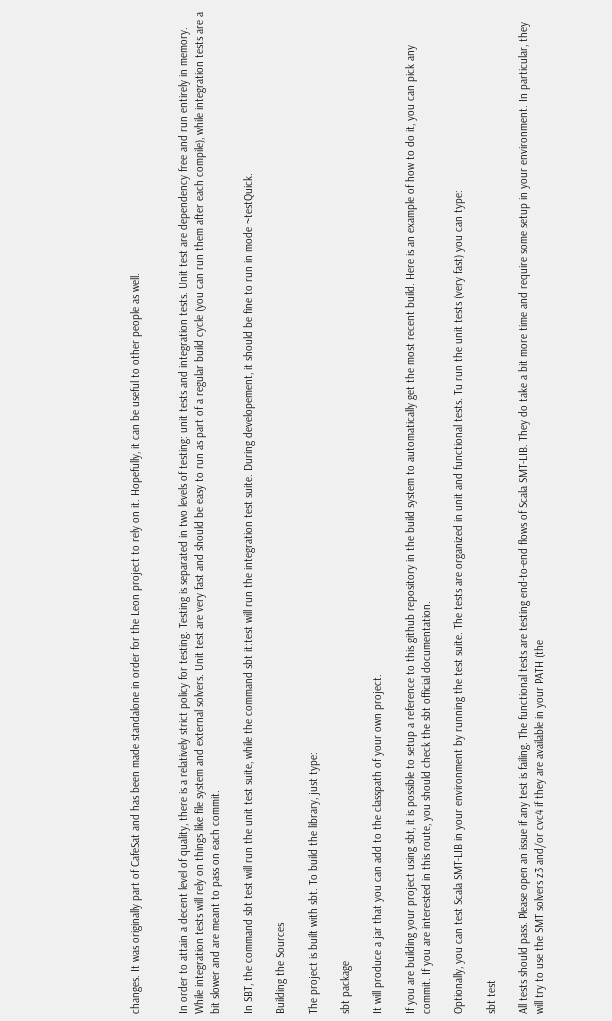changes. It was originally part of CafeSat and has been made standalone in order for the Leon project to rely on it. Hopefully, it can be useful to other people as well.


In order to attain a decent level of quality, there is a relatively strict policy for testing. Testing is separated in two levels of testing: unit tests and integration tests. Unit test are dependency free and run entirely in memory. While integration tests will rely on things like file system and external solvers. Unit test are very fast and should be easy to run as part of a regular build cycle (you can run them after each compile), while integration tests are a bit slower and are meant to pass on each commit.

In SBT, the command sbt test will run the unit test suite, while the command sbt it:test will run the integration test suite. During developement, it should be fine to run in mode ~testQuick.

Building the Sources

The project is built with sbt. To build the library, just type:

sbt package

It will produce a jar that you can add to the classpath of your own project.

If you are building your project using sbt, it is possible to setup a reference to this github repository in the build system to automatically get the most recent build. Here is an example of how to do it, you can pick any commit. If you are interested in this route, you should check the sbt official documentation.

Optionally, you can test Scala SMT-LIB in your environment by running the test suite. The tests are organized in unit and functional tests. Tu run the unit tests (very fast) you can type:

sbt test

All tests should pass. Please open an issue if any test is failing. The functional tests are testing end-to-end flows of Scala SMT-LIB. They do take a bit more time and require some setup in your environment. In particular, they will try to use the SMT solvers z3 and/or cvc4 if they are available in your PATH (the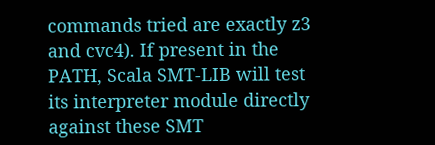commands tried are exactly z3 and cvc4). If present in the PATH, Scala SMT-LIB will test its interpreter module directly against these SMT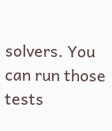solvers. You can run those tests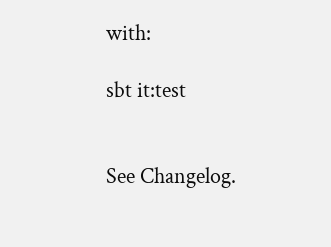with:

sbt it:test


See Changelog.